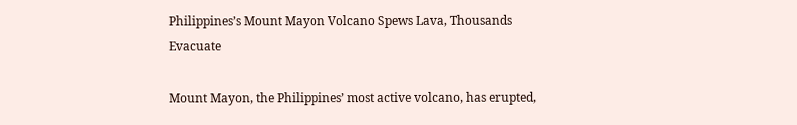Philippines’s Mount Mayon Volcano Spews Lava, Thousands Evacuate

Mount Mayon, the Philippines’ most active volcano, has erupted,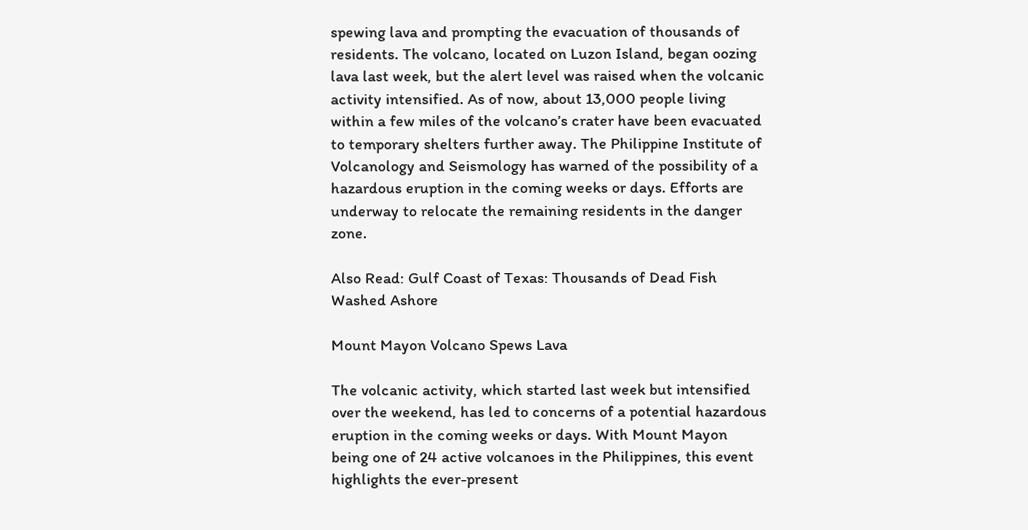spewing lava and prompting the evacuation of thousands of residents. The volcano, located on Luzon Island, began oozing lava last week, but the alert level was raised when the volcanic activity intensified. As of now, about 13,000 people living within a few miles of the volcano’s crater have been evacuated to temporary shelters further away. The Philippine Institute of Volcanology and Seismology has warned of the possibility of a hazardous eruption in the coming weeks or days. Efforts are underway to relocate the remaining residents in the danger zone.

Also Read: Gulf Coast of Texas: Thousands of Dead Fish Washed Ashore

Mount Mayon Volcano Spews Lava

The volcanic activity, which started last week but intensified over the weekend, has led to concerns of a potential hazardous eruption in the coming weeks or days. With Mount Mayon being one of 24 active volcanoes in the Philippines, this event highlights the ever-present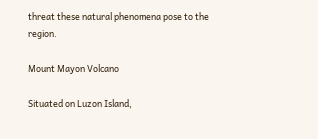threat these natural phenomena pose to the region.

Mount Mayon Volcano

Situated on Luzon Island,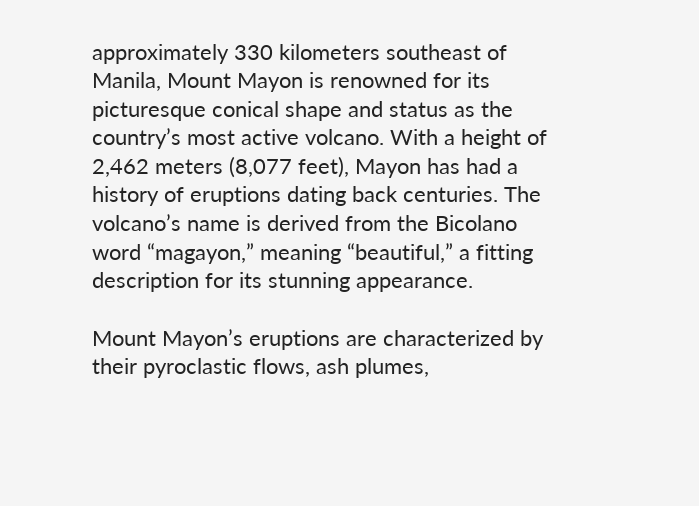approximately 330 kilometers southeast of Manila, Mount Mayon is renowned for its picturesque conical shape and status as the country’s most active volcano. With a height of 2,462 meters (8,077 feet), Mayon has had a history of eruptions dating back centuries. The volcano’s name is derived from the Bicolano word “magayon,” meaning “beautiful,” a fitting description for its stunning appearance.

Mount Mayon’s eruptions are characterized by their pyroclastic flows, ash plumes,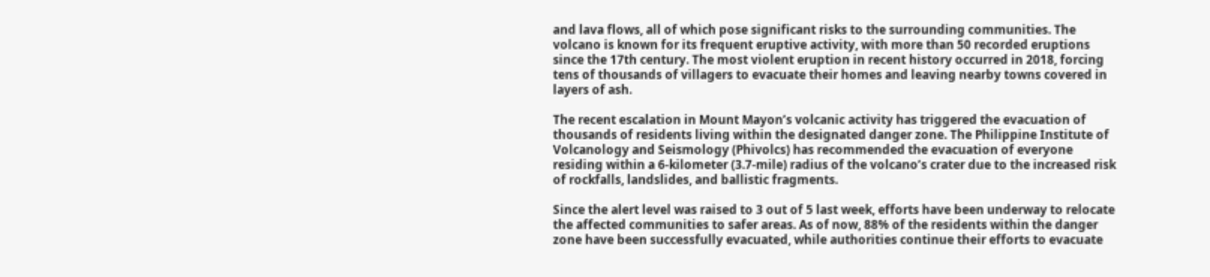and lava flows, all of which pose significant risks to the surrounding communities. The volcano is known for its frequent eruptive activity, with more than 50 recorded eruptions since the 17th century. The most violent eruption in recent history occurred in 2018, forcing tens of thousands of villagers to evacuate their homes and leaving nearby towns covered in layers of ash.

The recent escalation in Mount Mayon’s volcanic activity has triggered the evacuation of thousands of residents living within the designated danger zone. The Philippine Institute of Volcanology and Seismology (Phivolcs) has recommended the evacuation of everyone residing within a 6-kilometer (3.7-mile) radius of the volcano’s crater due to the increased risk of rockfalls, landslides, and ballistic fragments.

Since the alert level was raised to 3 out of 5 last week, efforts have been underway to relocate the affected communities to safer areas. As of now, 88% of the residents within the danger zone have been successfully evacuated, while authorities continue their efforts to evacuate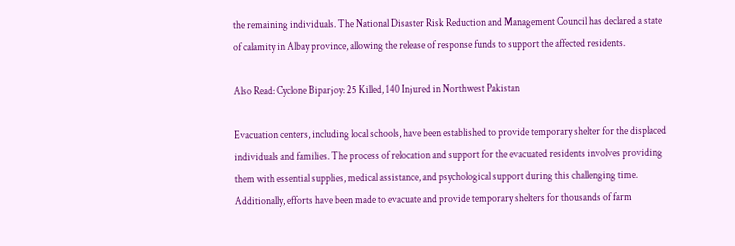the remaining individuals. The National Disaster Risk Reduction and Management Council has declared a state of calamity in Albay province, allowing the release of response funds to support the affected residents.

Also Read: Cyclone Biparjoy: 25 Killed, 140 Injured in Northwest Pakistan

Evacuation centers, including local schools, have been established to provide temporary shelter for the displaced individuals and families. The process of relocation and support for the evacuated residents involves providing them with essential supplies, medical assistance, and psychological support during this challenging time. Additionally, efforts have been made to evacuate and provide temporary shelters for thousands of farm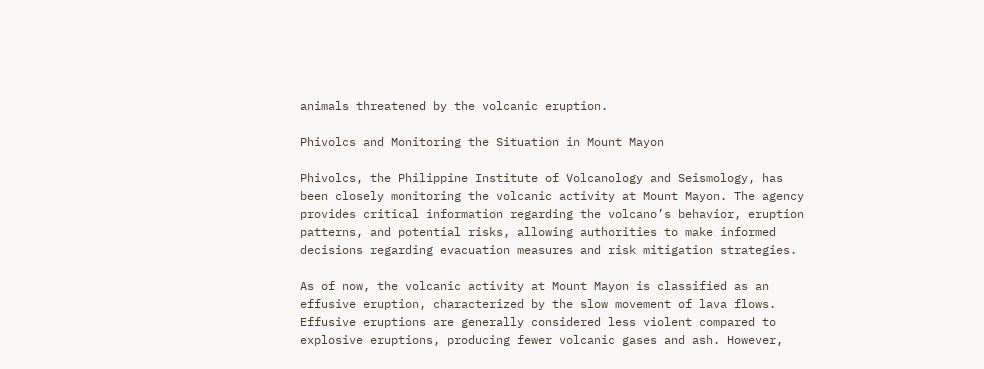animals threatened by the volcanic eruption.

Phivolcs and Monitoring the Situation in Mount Mayon

Phivolcs, the Philippine Institute of Volcanology and Seismology, has been closely monitoring the volcanic activity at Mount Mayon. The agency provides critical information regarding the volcano’s behavior, eruption patterns, and potential risks, allowing authorities to make informed decisions regarding evacuation measures and risk mitigation strategies.

As of now, the volcanic activity at Mount Mayon is classified as an effusive eruption, characterized by the slow movement of lava flows. Effusive eruptions are generally considered less violent compared to explosive eruptions, producing fewer volcanic gases and ash. However,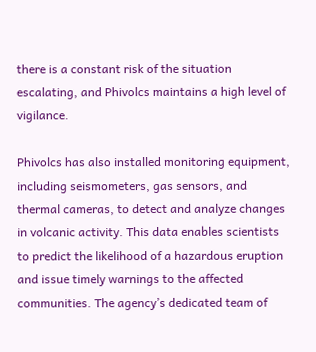there is a constant risk of the situation escalating, and Phivolcs maintains a high level of vigilance.

Phivolcs has also installed monitoring equipment, including seismometers, gas sensors, and thermal cameras, to detect and analyze changes in volcanic activity. This data enables scientists to predict the likelihood of a hazardous eruption and issue timely warnings to the affected communities. The agency’s dedicated team of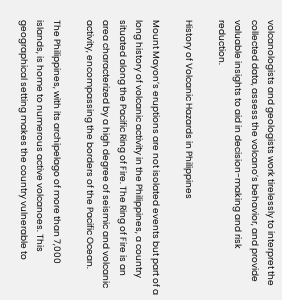volcanologists and geologists work tirelessly to interpret the collected data, assess the volcano’s behavior, and provide valuable insights to aid in decision-making and risk reduction.

History of Volcanic Hazards in Philippines

Mount Mayon’s eruptions are not isolated events but part of a long history of volcanic activity in the Philippines, a country situated along the Pacific Ring of Fire. The Ring of Fire is an area characterized by a high degree of seismic and volcanic activity, encompassing the borders of the Pacific Ocean.

The Philippines, with its archipelago of more than 7,000 islands, is home to numerous active volcanoes. This geographical setting makes the country vulnerable to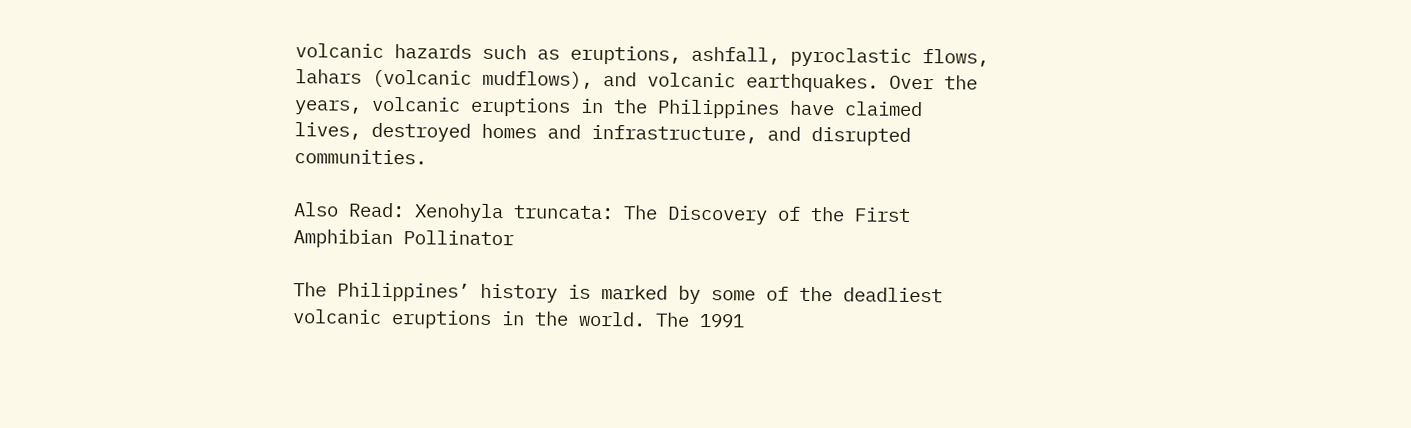volcanic hazards such as eruptions, ashfall, pyroclastic flows, lahars (volcanic mudflows), and volcanic earthquakes. Over the years, volcanic eruptions in the Philippines have claimed lives, destroyed homes and infrastructure, and disrupted communities.

Also Read: Xenohyla truncata: The Discovery of the First Amphibian Pollinator

The Philippines’ history is marked by some of the deadliest volcanic eruptions in the world. The 1991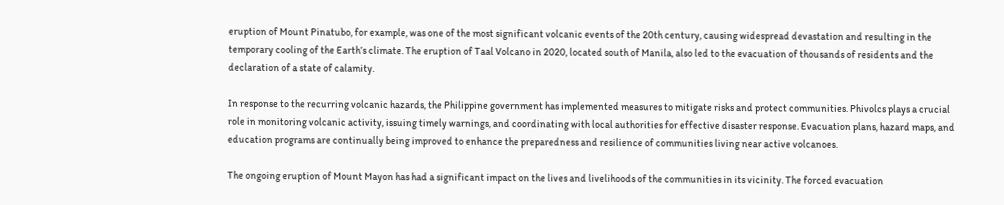eruption of Mount Pinatubo, for example, was one of the most significant volcanic events of the 20th century, causing widespread devastation and resulting in the temporary cooling of the Earth’s climate. The eruption of Taal Volcano in 2020, located south of Manila, also led to the evacuation of thousands of residents and the declaration of a state of calamity.

In response to the recurring volcanic hazards, the Philippine government has implemented measures to mitigate risks and protect communities. Phivolcs plays a crucial role in monitoring volcanic activity, issuing timely warnings, and coordinating with local authorities for effective disaster response. Evacuation plans, hazard maps, and education programs are continually being improved to enhance the preparedness and resilience of communities living near active volcanoes.

The ongoing eruption of Mount Mayon has had a significant impact on the lives and livelihoods of the communities in its vicinity. The forced evacuation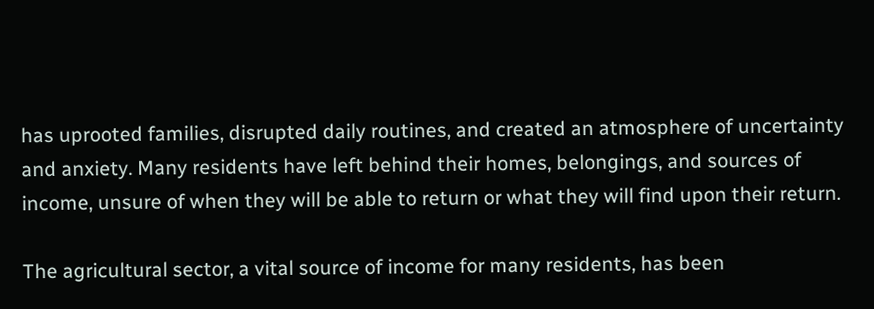has uprooted families, disrupted daily routines, and created an atmosphere of uncertainty and anxiety. Many residents have left behind their homes, belongings, and sources of income, unsure of when they will be able to return or what they will find upon their return.

The agricultural sector, a vital source of income for many residents, has been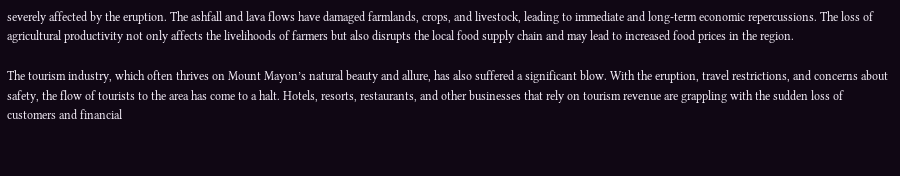severely affected by the eruption. The ashfall and lava flows have damaged farmlands, crops, and livestock, leading to immediate and long-term economic repercussions. The loss of agricultural productivity not only affects the livelihoods of farmers but also disrupts the local food supply chain and may lead to increased food prices in the region.

The tourism industry, which often thrives on Mount Mayon’s natural beauty and allure, has also suffered a significant blow. With the eruption, travel restrictions, and concerns about safety, the flow of tourists to the area has come to a halt. Hotels, resorts, restaurants, and other businesses that rely on tourism revenue are grappling with the sudden loss of customers and financial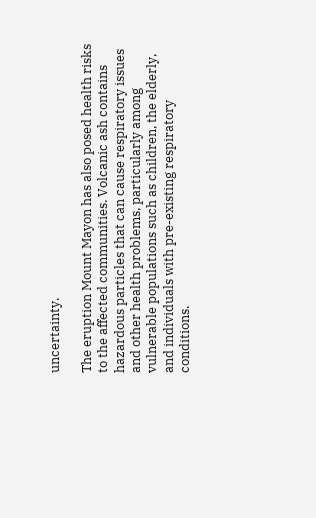uncertainty.

The eruption Mount Mayon has also posed health risks to the affected communities. Volcanic ash contains hazardous particles that can cause respiratory issues and other health problems, particularly among vulnerable populations such as children, the elderly, and individuals with pre-existing respiratory conditions.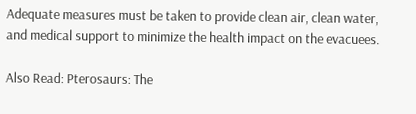Adequate measures must be taken to provide clean air, clean water, and medical support to minimize the health impact on the evacuees.

Also Read: Pterosaurs: The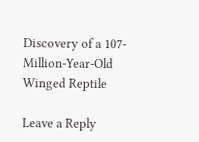Discovery of a 107-Million-Year-Old Winged Reptile

Leave a Reply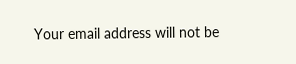Your email address will not be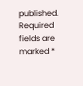published. Required fields are marked *